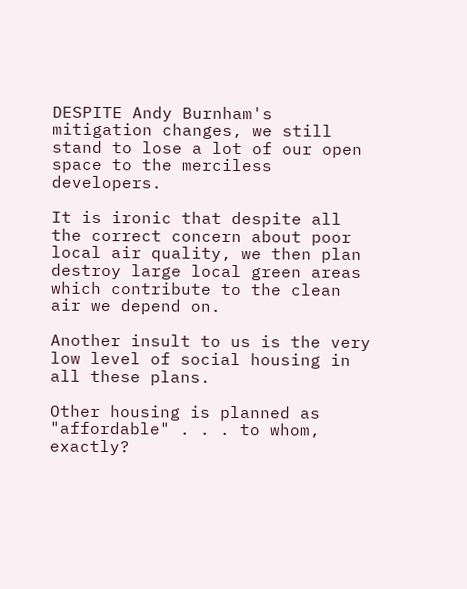DESPITE Andy Burnham's mitigation changes, we still stand to lose a lot of our open space to the merciless developers.

It is ironic that despite all the correct concern about poor local air quality, we then plan destroy large local green areas which contribute to the clean air we depend on.

Another insult to us is the very low level of social housing in all these plans.

Other housing is planned as "affordable" . . . to whom, exactly?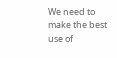We need to make the best use of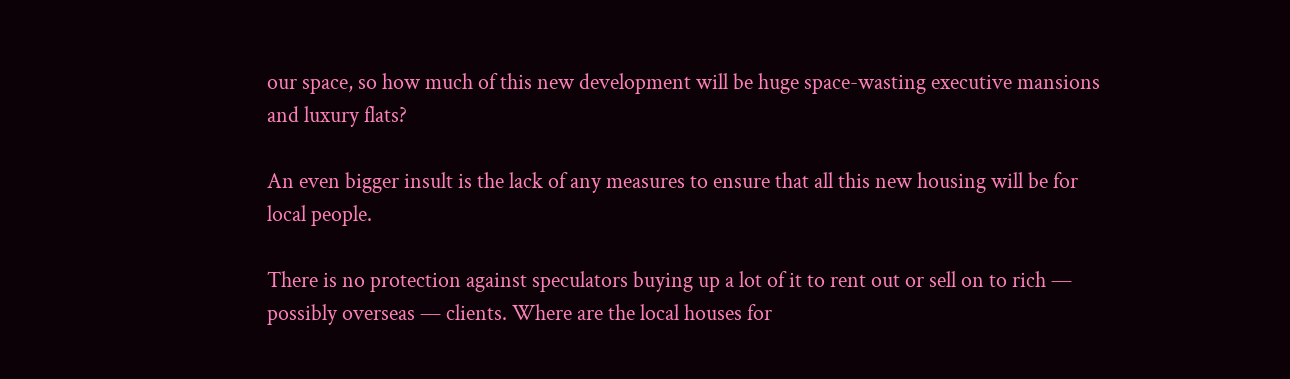our space, so how much of this new development will be huge space-wasting executive mansions and luxury flats?

An even bigger insult is the lack of any measures to ensure that all this new housing will be for local people.

There is no protection against speculators buying up a lot of it to rent out or sell on to rich — possibly overseas — clients. Where are the local houses for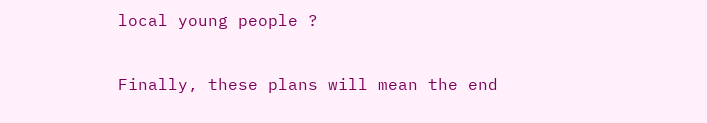local young people ?

Finally, these plans will mean the end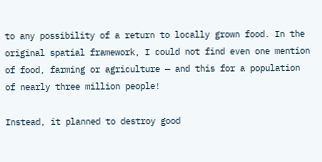to any possibility of a return to locally grown food. In the original spatial framework, I could not find even one mention of food, farming or agriculture — and this for a population of nearly three million people!

Instead, it planned to destroy good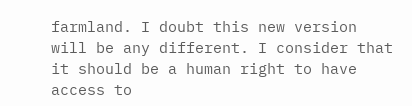farmland. I doubt this new version will be any different. I consider that it should be a human right to have access to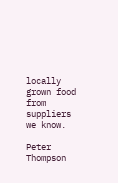locally grown food from suppliers we know.

Peter Thompson